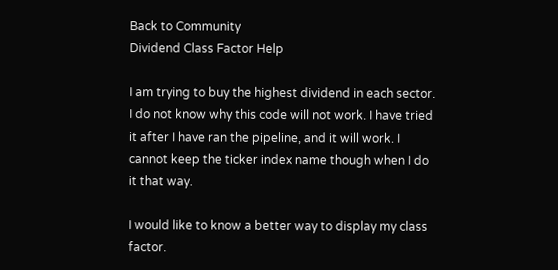Back to Community
Dividend Class Factor Help

I am trying to buy the highest dividend in each sector. I do not know why this code will not work. I have tried it after I have ran the pipeline, and it will work. I cannot keep the ticker index name though when I do it that way.

I would like to know a better way to display my class factor.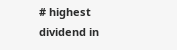# highest dividend in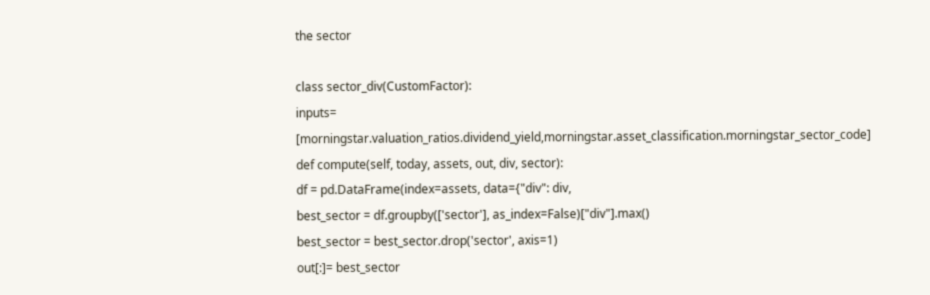the sector

class sector_div(CustomFactor):
inputs= [morningstar.valuation_ratios.dividend_yield,morningstar.asset_classification.morningstar_sector_code]
def compute(self, today, assets, out, div, sector):
df = pd.DataFrame(index=assets, data={"div": div,
best_sector = df.groupby(['sector'], as_index=False)["div"].max()
best_sector = best_sector.drop('sector', axis=1)
out[:]= best_sector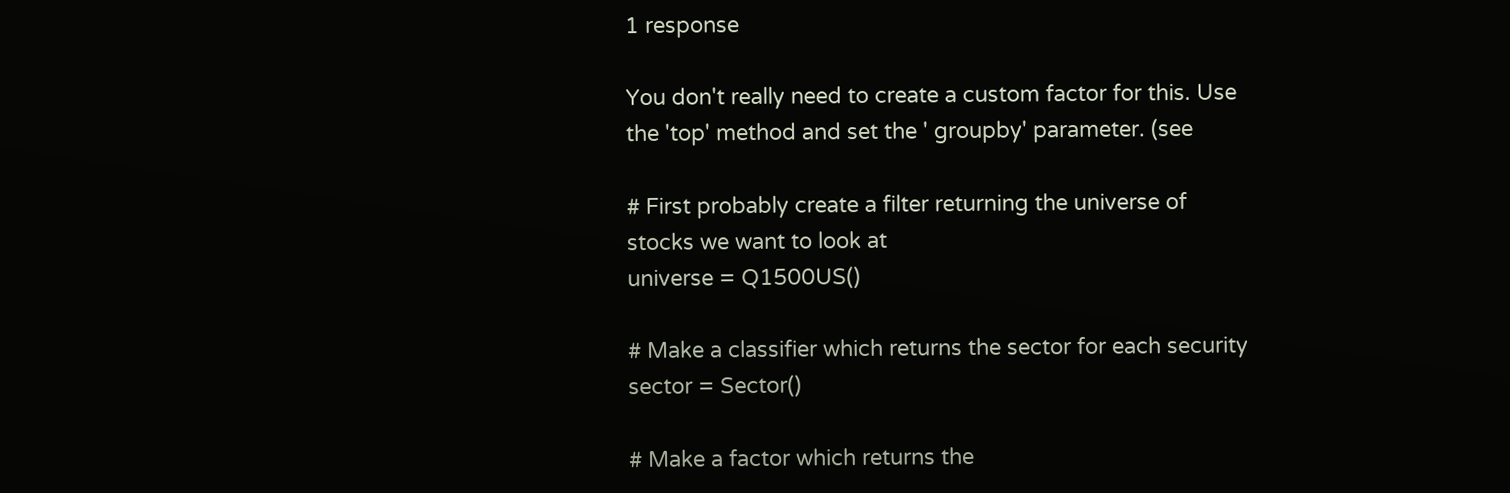1 response

You don't really need to create a custom factor for this. Use the 'top' method and set the ' groupby' parameter. (see

# First probably create a filter returning the universe of stocks we want to look at
universe = Q1500US()

# Make a classifier which returns the sector for each security
sector = Sector()

# Make a factor which returns the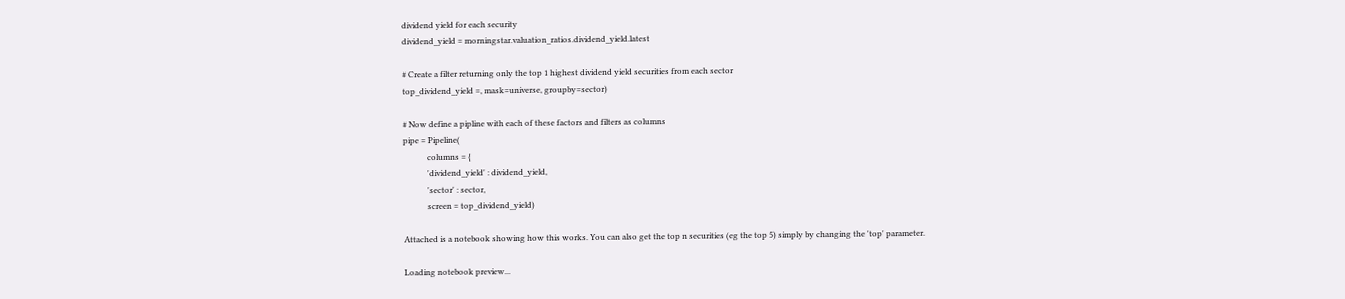dividend yield for each security
dividend_yield = morningstar.valuation_ratios.dividend_yield.latest

# Create a filter returning only the top 1 highest dividend yield securities from each sector
top_dividend_yield =, mask=universe, groupby=sector)

# Now define a pipline with each of these factors and filters as columns
pipe = Pipeline(
            columns = {
            'dividend_yield' : dividend_yield,
            'sector' : sector,
            screen = top_dividend_yield)

Attached is a notebook showing how this works. You can also get the top n securities (eg the top 5) simply by changing the 'top' parameter.

Loading notebook preview...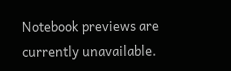Notebook previews are currently unavailable.